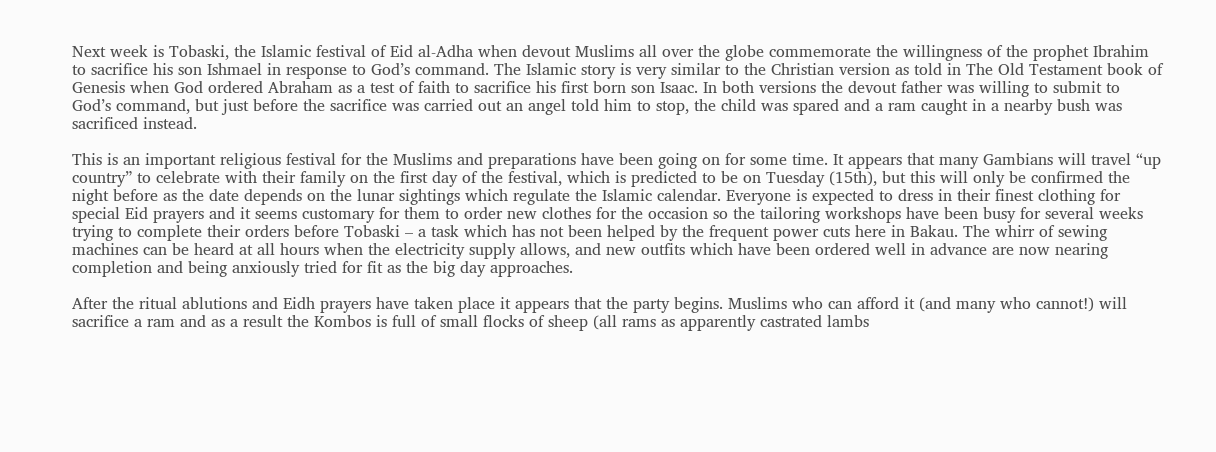Next week is Tobaski, the Islamic festival of Eid al-Adha when devout Muslims all over the globe commemorate the willingness of the prophet Ibrahim to sacrifice his son Ishmael in response to God’s command. The Islamic story is very similar to the Christian version as told in The Old Testament book of Genesis when God ordered Abraham as a test of faith to sacrifice his first born son Isaac. In both versions the devout father was willing to submit to God’s command, but just before the sacrifice was carried out an angel told him to stop, the child was spared and a ram caught in a nearby bush was sacrificed instead.

This is an important religious festival for the Muslims and preparations have been going on for some time. It appears that many Gambians will travel “up country” to celebrate with their family on the first day of the festival, which is predicted to be on Tuesday (15th), but this will only be confirmed the night before as the date depends on the lunar sightings which regulate the Islamic calendar. Everyone is expected to dress in their finest clothing for special Eid prayers and it seems customary for them to order new clothes for the occasion so the tailoring workshops have been busy for several weeks trying to complete their orders before Tobaski – a task which has not been helped by the frequent power cuts here in Bakau. The whirr of sewing machines can be heard at all hours when the electricity supply allows, and new outfits which have been ordered well in advance are now nearing completion and being anxiously tried for fit as the big day approaches.

After the ritual ablutions and Eidh prayers have taken place it appears that the party begins. Muslims who can afford it (and many who cannot!) will sacrifice a ram and as a result the Kombos is full of small flocks of sheep (all rams as apparently castrated lambs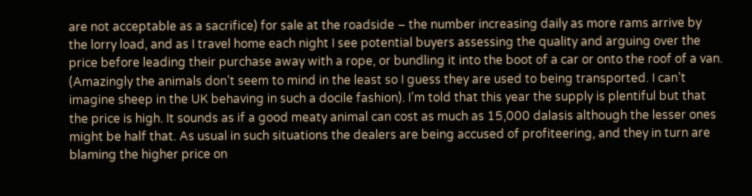are not acceptable as a sacrifice) for sale at the roadside – the number increasing daily as more rams arrive by the lorry load, and as I travel home each night I see potential buyers assessing the quality and arguing over the price before leading their purchase away with a rope, or bundling it into the boot of a car or onto the roof of a van. (Amazingly the animals don’t seem to mind in the least so I guess they are used to being transported. I can’t imagine sheep in the UK behaving in such a docile fashion). I’m told that this year the supply is plentiful but that the price is high. It sounds as if a good meaty animal can cost as much as 15,000 dalasis although the lesser ones might be half that. As usual in such situations the dealers are being accused of profiteering, and they in turn are blaming the higher price on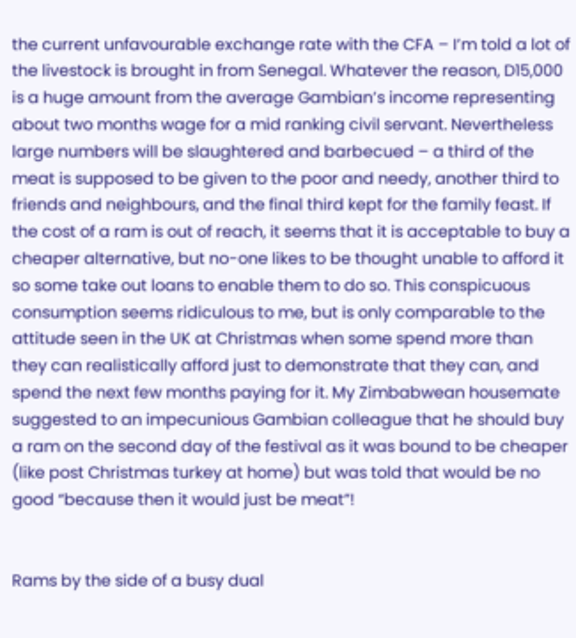the current unfavourable exchange rate with the CFA – I’m told a lot of the livestock is brought in from Senegal. Whatever the reason, D15,000 is a huge amount from the average Gambian’s income representing about two months wage for a mid ranking civil servant. Nevertheless large numbers will be slaughtered and barbecued – a third of the meat is supposed to be given to the poor and needy, another third to friends and neighbours, and the final third kept for the family feast. If the cost of a ram is out of reach, it seems that it is acceptable to buy a cheaper alternative, but no-one likes to be thought unable to afford it so some take out loans to enable them to do so. This conspicuous consumption seems ridiculous to me, but is only comparable to the attitude seen in the UK at Christmas when some spend more than they can realistically afford just to demonstrate that they can, and spend the next few months paying for it. My Zimbabwean housemate suggested to an impecunious Gambian colleague that he should buy a ram on the second day of the festival as it was bound to be cheaper (like post Christmas turkey at home) but was told that would be no good “because then it would just be meat”!


Rams by the side of a busy dual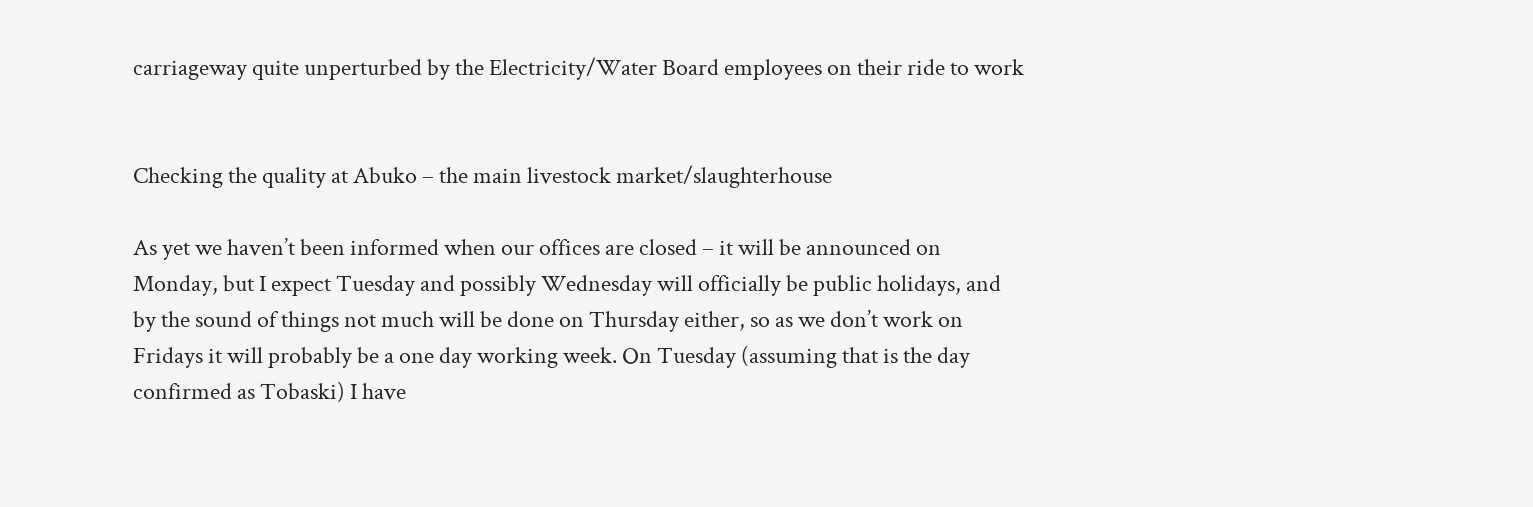carriageway quite unperturbed by the Electricity/Water Board employees on their ride to work


Checking the quality at Abuko – the main livestock market/slaughterhouse

As yet we haven’t been informed when our offices are closed – it will be announced on Monday, but I expect Tuesday and possibly Wednesday will officially be public holidays, and by the sound of things not much will be done on Thursday either, so as we don’t work on Fridays it will probably be a one day working week. On Tuesday (assuming that is the day confirmed as Tobaski) I have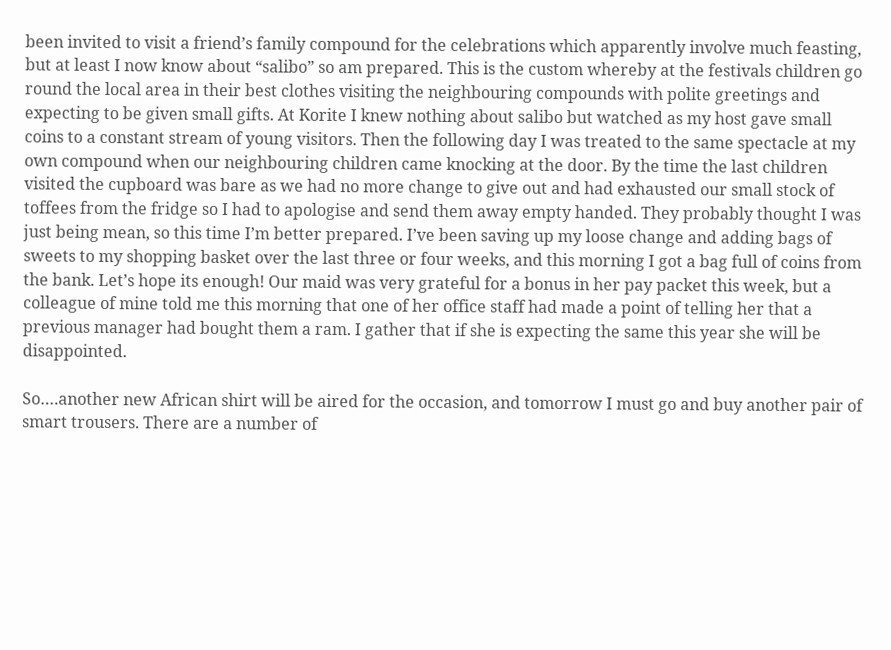been invited to visit a friend’s family compound for the celebrations which apparently involve much feasting, but at least I now know about “salibo” so am prepared. This is the custom whereby at the festivals children go round the local area in their best clothes visiting the neighbouring compounds with polite greetings and expecting to be given small gifts. At Korite I knew nothing about salibo but watched as my host gave small coins to a constant stream of young visitors. Then the following day I was treated to the same spectacle at my own compound when our neighbouring children came knocking at the door. By the time the last children visited the cupboard was bare as we had no more change to give out and had exhausted our small stock of toffees from the fridge so I had to apologise and send them away empty handed. They probably thought I was just being mean, so this time I’m better prepared. I’ve been saving up my loose change and adding bags of sweets to my shopping basket over the last three or four weeks, and this morning I got a bag full of coins from the bank. Let’s hope its enough! Our maid was very grateful for a bonus in her pay packet this week, but a colleague of mine told me this morning that one of her office staff had made a point of telling her that a previous manager had bought them a ram. I gather that if she is expecting the same this year she will be disappointed.

So….another new African shirt will be aired for the occasion, and tomorrow I must go and buy another pair of smart trousers. There are a number of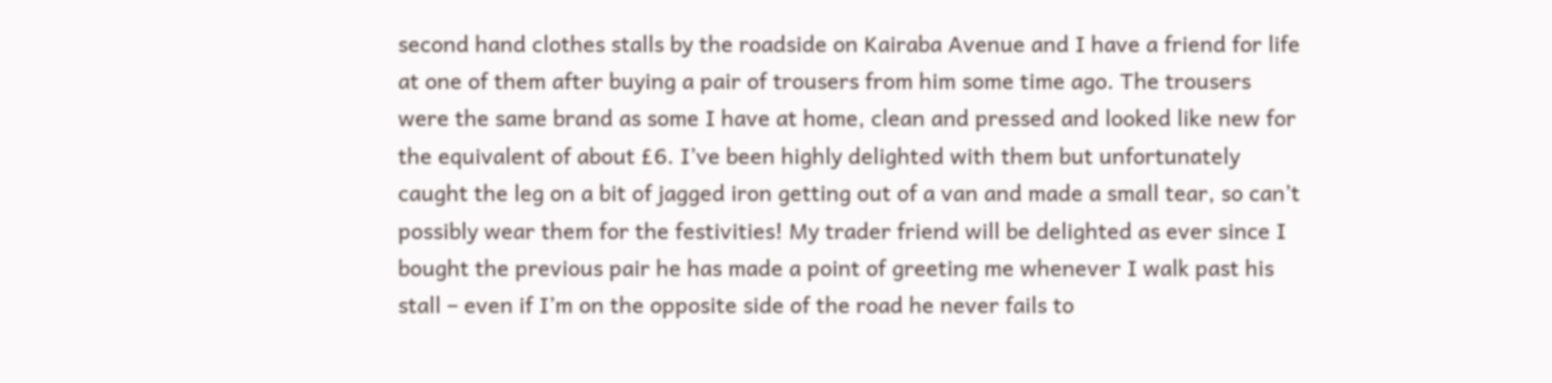second hand clothes stalls by the roadside on Kairaba Avenue and I have a friend for life at one of them after buying a pair of trousers from him some time ago. The trousers were the same brand as some I have at home, clean and pressed and looked like new for the equivalent of about £6. I’ve been highly delighted with them but unfortunately caught the leg on a bit of jagged iron getting out of a van and made a small tear, so can’t possibly wear them for the festivities! My trader friend will be delighted as ever since I bought the previous pair he has made a point of greeting me whenever I walk past his stall – even if I’m on the opposite side of the road he never fails to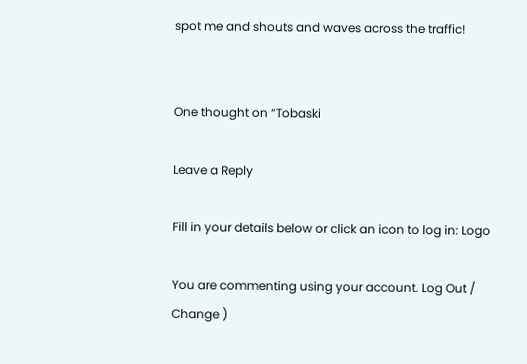spot me and shouts and waves across the traffic!


One thought on “Tobaski

Leave a Reply

Fill in your details below or click an icon to log in: Logo

You are commenting using your account. Log Out /  Change )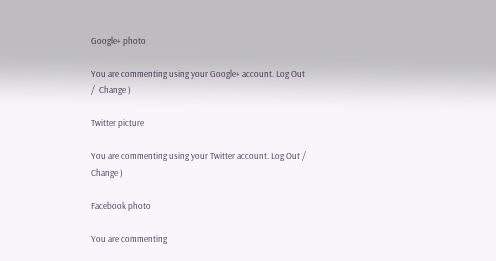Google+ photo

You are commenting using your Google+ account. Log Out /  Change )

Twitter picture

You are commenting using your Twitter account. Log Out /  Change )

Facebook photo

You are commenting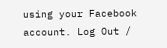using your Facebook account. Log Out /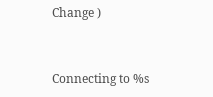Change )


Connecting to %s